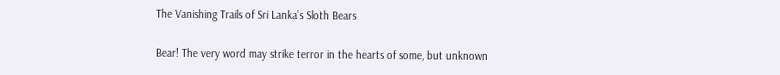The Vanishing Trails of Sri Lanka’s Sloth Bears

Bear! The very word may strike terror in the hearts of some, but unknown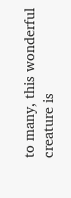to many, this wonderful creature is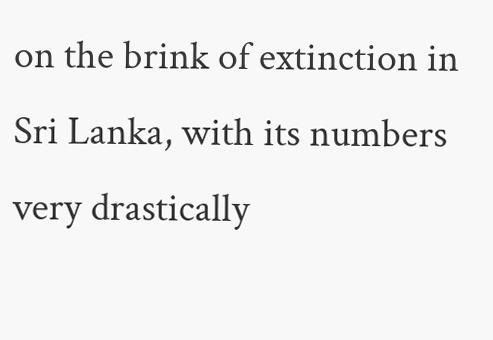on the brink of extinction in Sri Lanka, with its numbers very drastically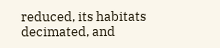reduced, its habitats decimated, and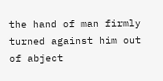the hand of man firmly turned against him out of abject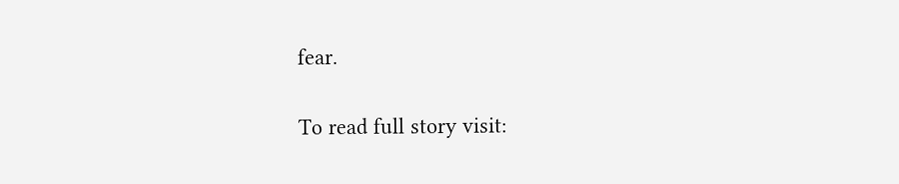fear.

To read full story visit: